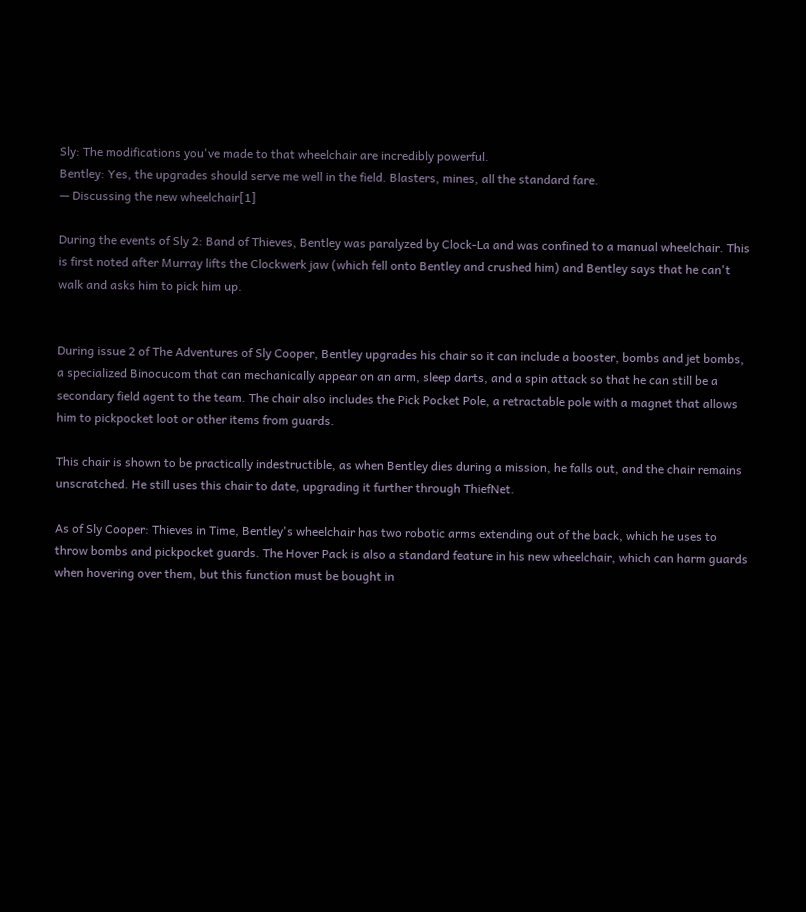Sly: The modifications you've made to that wheelchair are incredibly powerful.
Bentley: Yes, the upgrades should serve me well in the field. Blasters, mines, all the standard fare.
— Discussing the new wheelchair[1]

During the events of Sly 2: Band of Thieves, Bentley was paralyzed by Clock-La and was confined to a manual wheelchair. This is first noted after Murray lifts the Clockwerk jaw (which fell onto Bentley and crushed him) and Bentley says that he can't walk and asks him to pick him up.


During issue 2 of The Adventures of Sly Cooper, Bentley upgrades his chair so it can include a booster, bombs and jet bombs, a specialized Binocucom that can mechanically appear on an arm, sleep darts, and a spin attack so that he can still be a secondary field agent to the team. The chair also includes the Pick Pocket Pole, a retractable pole with a magnet that allows him to pickpocket loot or other items from guards.

This chair is shown to be practically indestructible, as when Bentley dies during a mission, he falls out, and the chair remains unscratched. He still uses this chair to date, upgrading it further through ThiefNet.

As of Sly Cooper: Thieves in Time, Bentley's wheelchair has two robotic arms extending out of the back, which he uses to throw bombs and pickpocket guards. The Hover Pack is also a standard feature in his new wheelchair, which can harm guards when hovering over them, but this function must be bought in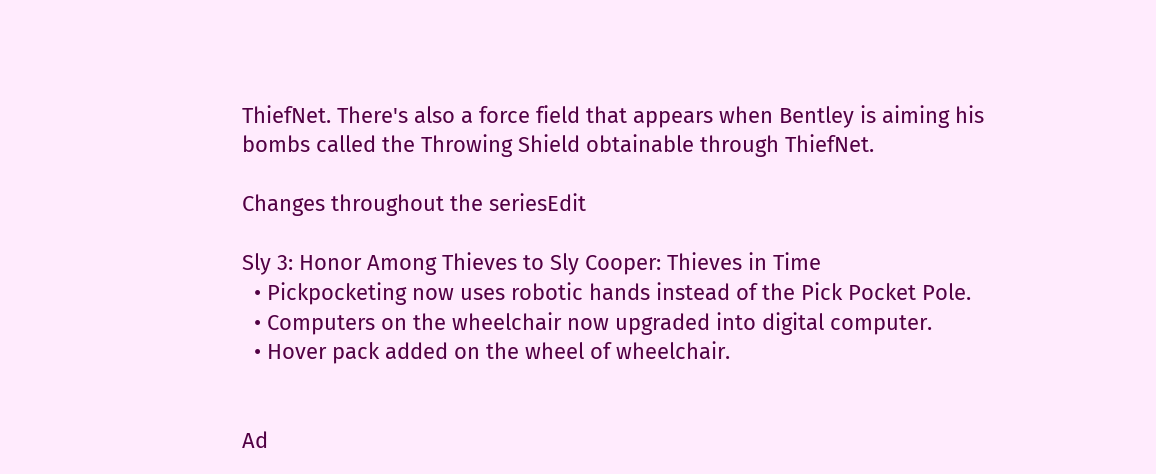ThiefNet. There's also a force field that appears when Bentley is aiming his bombs called the Throwing Shield obtainable through ThiefNet.

Changes throughout the seriesEdit

Sly 3: Honor Among Thieves to Sly Cooper: Thieves in Time
  • Pickpocketing now uses robotic hands instead of the Pick Pocket Pole.
  • Computers on the wheelchair now upgraded into digital computer.
  • Hover pack added on the wheel of wheelchair.


Ad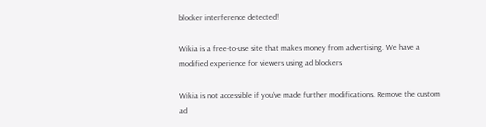blocker interference detected!

Wikia is a free-to-use site that makes money from advertising. We have a modified experience for viewers using ad blockers

Wikia is not accessible if you’ve made further modifications. Remove the custom ad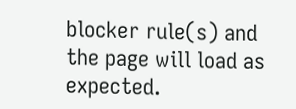blocker rule(s) and the page will load as expected.